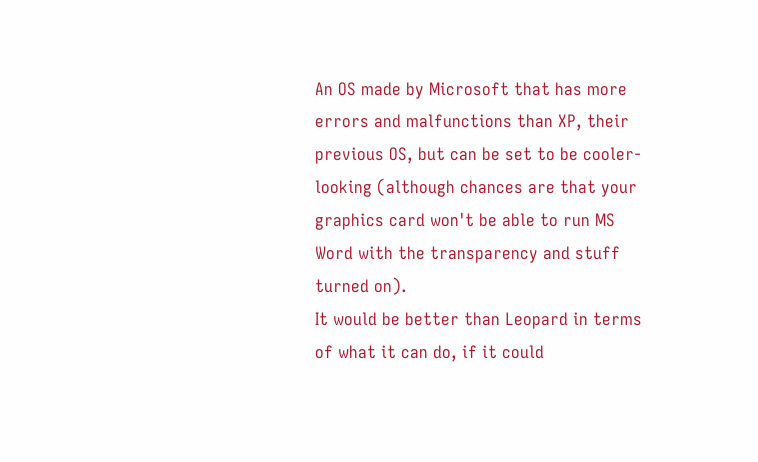An OS made by Microsoft that has more errors and malfunctions than XP, their previous OS, but can be set to be cooler-looking (although chances are that your graphics card won't be able to run MS Word with the transparency and stuff turned on).
It would be better than Leopard in terms of what it can do, if it could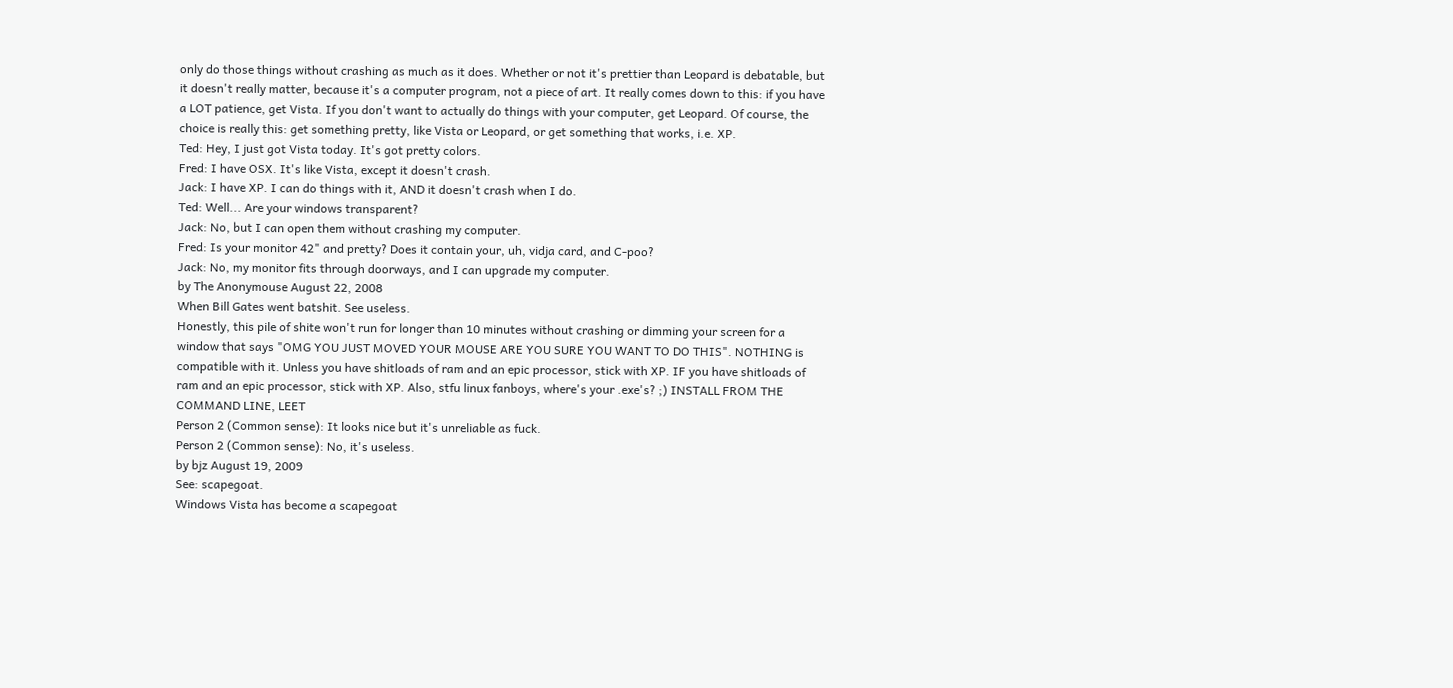only do those things without crashing as much as it does. Whether or not it's prettier than Leopard is debatable, but it doesn't really matter, because it's a computer program, not a piece of art. It really comes down to this: if you have a LOT patience, get Vista. If you don't want to actually do things with your computer, get Leopard. Of course, the choice is really this: get something pretty, like Vista or Leopard, or get something that works, i.e. XP.
Ted: Hey, I just got Vista today. It's got pretty colors.
Fred: I have OSX. It's like Vista, except it doesn't crash.
Jack: I have XP. I can do things with it, AND it doesn't crash when I do.
Ted: Well... Are your windows transparent?
Jack: No, but I can open them without crashing my computer.
Fred: Is your monitor 42" and pretty? Does it contain your, uh, vidja card, and C-poo?
Jack: No, my monitor fits through doorways, and I can upgrade my computer.
by The Anonymouse August 22, 2008
When Bill Gates went batshit. See useless.
Honestly, this pile of shite won't run for longer than 10 minutes without crashing or dimming your screen for a window that says "OMG YOU JUST MOVED YOUR MOUSE ARE YOU SURE YOU WANT TO DO THIS". NOTHING is compatible with it. Unless you have shitloads of ram and an epic processor, stick with XP. IF you have shitloads of ram and an epic processor, stick with XP. Also, stfu linux fanboys, where's your .exe's? ;) INSTALL FROM THE COMMAND LINE, LEET
Person 2 (Common sense): It looks nice but it's unreliable as fuck.
Person 2 (Common sense): No, it's useless.
by bjz August 19, 2009
See: scapegoat.
Windows Vista has become a scapegoat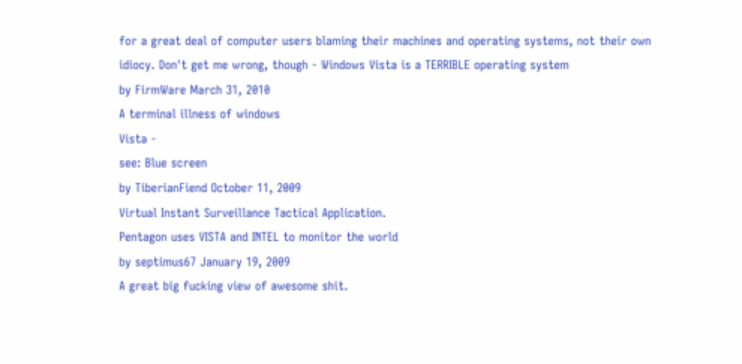for a great deal of computer users blaming their machines and operating systems, not their own idiocy. Don't get me wrong, though - Windows Vista is a TERRIBLE operating system
by FirmWare March 31, 2010
A terminal illness of windows
Vista -
see: Blue screen
by TiberianFiend October 11, 2009
Virtual Instant Surveillance Tactical Application.
Pentagon uses VISTA and INTEL to monitor the world
by septimus67 January 19, 2009
A great big fucking view of awesome shit.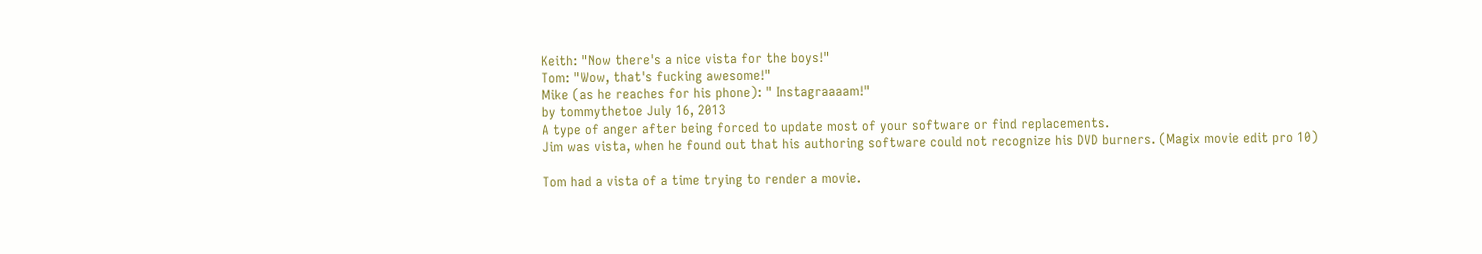Keith: "Now there's a nice vista for the boys!"
Tom: "Wow, that's fucking awesome!"
Mike (as he reaches for his phone): " Instagraaaam!"
by tommythetoe July 16, 2013
A type of anger after being forced to update most of your software or find replacements.
Jim was vista, when he found out that his authoring software could not recognize his DVD burners. (Magix movie edit pro 10)

Tom had a vista of a time trying to render a movie.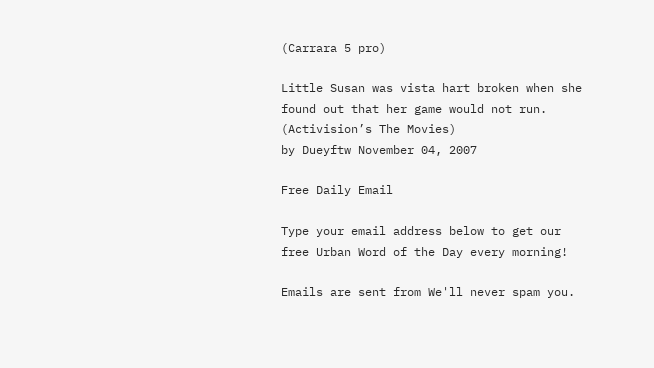(Carrara 5 pro)

Little Susan was vista hart broken when she found out that her game would not run. (Activision’s The Movies)
by Dueyftw November 04, 2007

Free Daily Email

Type your email address below to get our free Urban Word of the Day every morning!

Emails are sent from We'll never spam you.